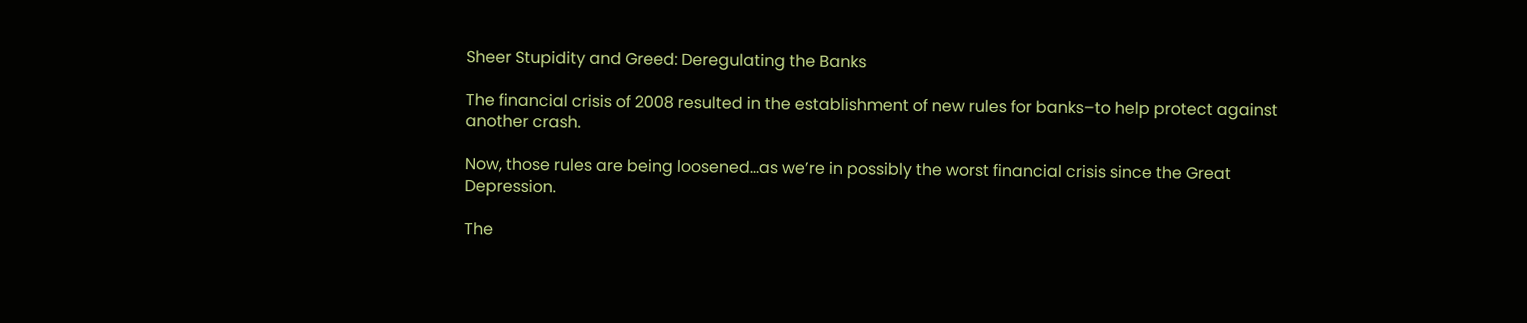Sheer Stupidity and Greed: Deregulating the Banks

The financial crisis of 2008 resulted in the establishment of new rules for banks–to help protect against another crash.

Now, those rules are being loosened…as we’re in possibly the worst financial crisis since the Great Depression.

The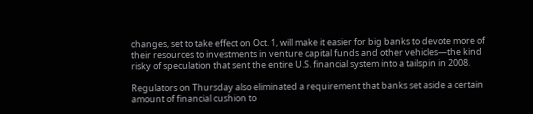changes, set to take effect on Oct. 1, will make it easier for big banks to devote more of their resources to investments in venture capital funds and other vehicles—the kind risky of speculation that sent the entire U.S. financial system into a tailspin in 2008.

Regulators on Thursday also eliminated a requirement that banks set aside a certain amount of financial cushion to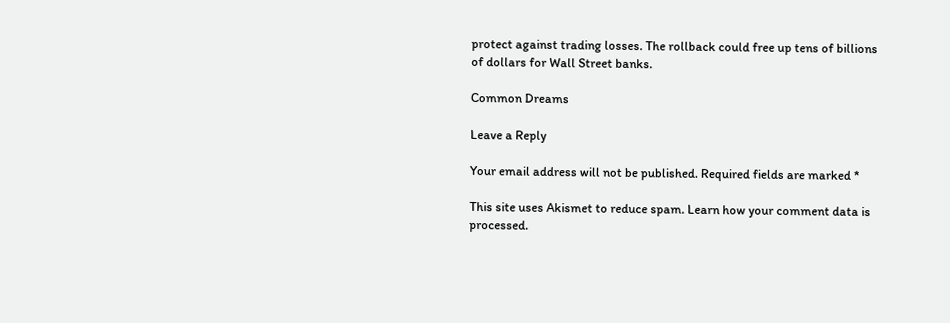protect against trading losses. The rollback could free up tens of billions of dollars for Wall Street banks.

Common Dreams

Leave a Reply

Your email address will not be published. Required fields are marked *

This site uses Akismet to reduce spam. Learn how your comment data is processed.